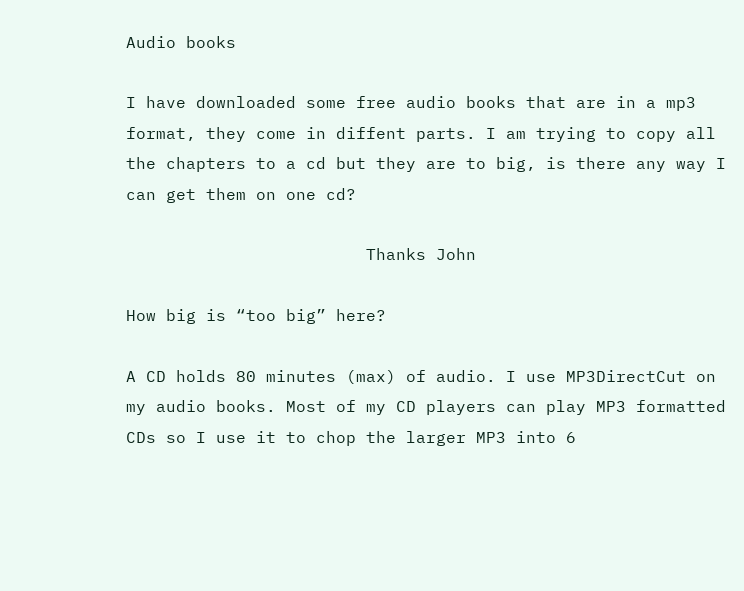Audio books

I have downloaded some free audio books that are in a mp3 format, they come in diffent parts. I am trying to copy all the chapters to a cd but they are to big, is there any way I can get them on one cd?

                        Thanks John

How big is “too big” here?

A CD holds 80 minutes (max) of audio. I use MP3DirectCut on my audio books. Most of my CD players can play MP3 formatted CDs so I use it to chop the larger MP3 into 6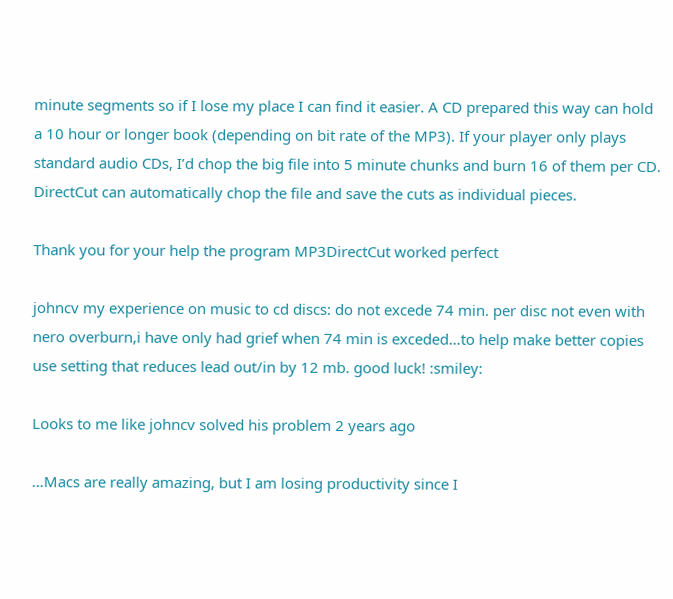minute segments so if I lose my place I can find it easier. A CD prepared this way can hold a 10 hour or longer book (depending on bit rate of the MP3). If your player only plays standard audio CDs, I’d chop the big file into 5 minute chunks and burn 16 of them per CD. DirectCut can automatically chop the file and save the cuts as individual pieces.

Thank you for your help the program MP3DirectCut worked perfect

johncv my experience on music to cd discs: do not excede 74 min. per disc not even with nero overburn,i have only had grief when 74 min is exceded…to help make better copies use setting that reduces lead out/in by 12 mb. good luck! :smiley:

Looks to me like johncv solved his problem 2 years ago

…Macs are really amazing, but I am losing productivity since I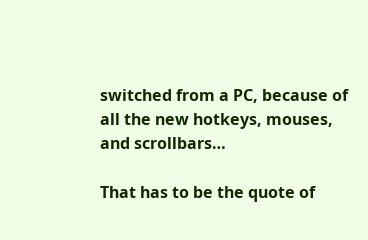switched from a PC, because of all the new hotkeys, mouses, and scrollbars…

That has to be the quote of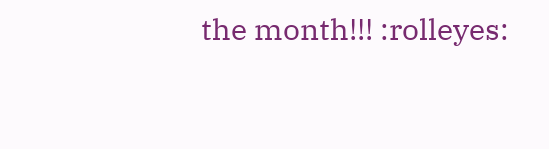the month!!! :rolleyes: